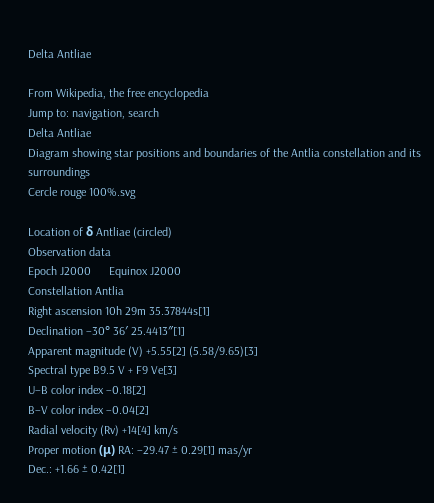Delta Antliae

From Wikipedia, the free encyclopedia
Jump to: navigation, search
Delta Antliae
Diagram showing star positions and boundaries of the Antlia constellation and its surroundings
Cercle rouge 100%.svg

Location of δ Antliae (circled)
Observation data
Epoch J2000      Equinox J2000
Constellation Antlia
Right ascension 10h 29m 35.37844s[1]
Declination –30° 36′ 25.4413″[1]
Apparent magnitude (V) +5.55[2] (5.58/9.65)[3]
Spectral type B9.5 V + F9 Ve[3]
U−B color index –0.18[2]
B−V color index –0.04[2]
Radial velocity (Rv) +14[4] km/s
Proper motion (μ) RA: –29.47 ± 0.29[1] mas/yr
Dec.: +1.66 ± 0.42[1]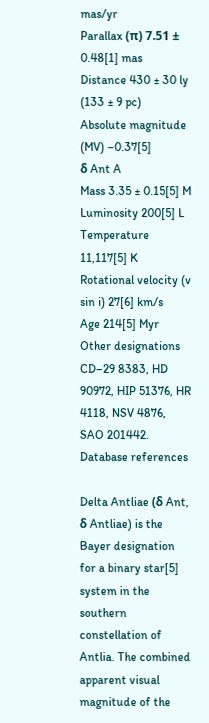mas/yr
Parallax (π) 7.51 ± 0.48[1] mas
Distance 430 ± 30 ly
(133 ± 9 pc)
Absolute magnitude (MV) –0.37[5]
δ Ant A
Mass 3.35 ± 0.15[5] M
Luminosity 200[5] L
Temperature 11,117[5] K
Rotational velocity (v sin i) 27[6] km/s
Age 214[5] Myr
Other designations
CD–29 8383, HD 90972, HIP 51376, HR 4118, NSV 4876, SAO 201442.
Database references

Delta Antliae (δ Ant, δ Antliae) is the Bayer designation for a binary star[5] system in the southern constellation of Antlia. The combined apparent visual magnitude of the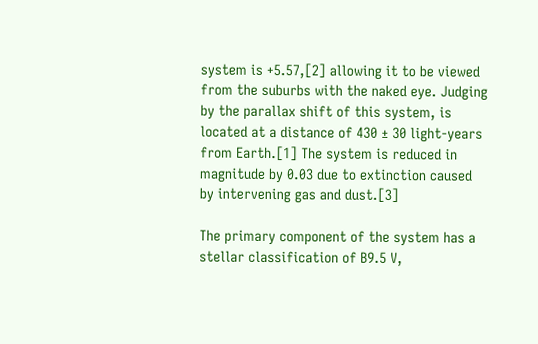system is +5.57,[2] allowing it to be viewed from the suburbs with the naked eye. Judging by the parallax shift of this system, is located at a distance of 430 ± 30 light-years from Earth.[1] The system is reduced in magnitude by 0.03 due to extinction caused by intervening gas and dust.[3]

The primary component of the system has a stellar classification of B9.5 V,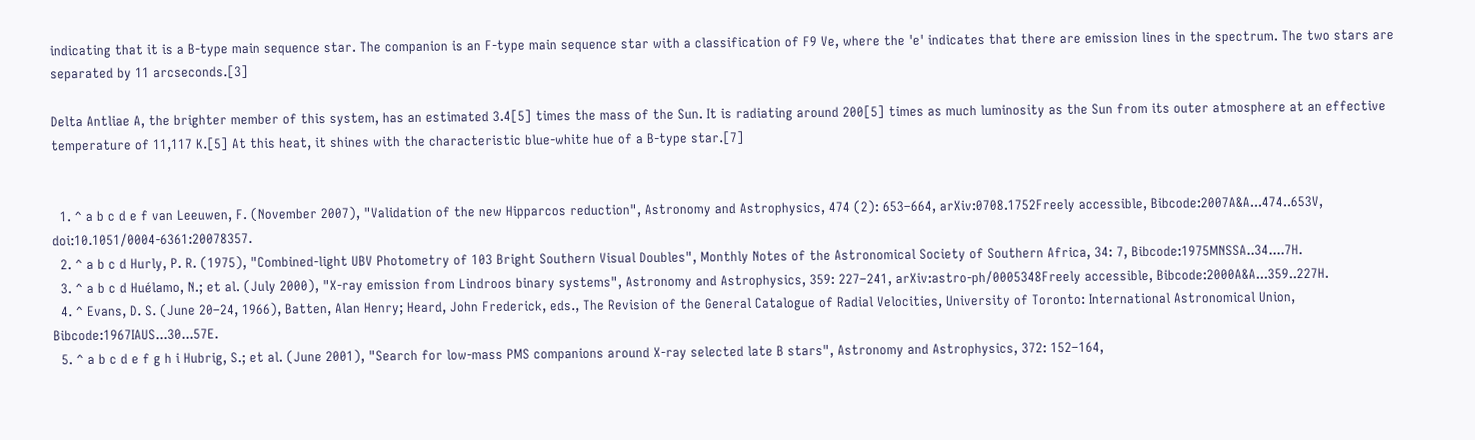indicating that it is a B-type main sequence star. The companion is an F-type main sequence star with a classification of F9 Ve, where the 'e' indicates that there are emission lines in the spectrum. The two stars are separated by 11 arcseconds.[3]

Delta Antliae A, the brighter member of this system, has an estimated 3.4[5] times the mass of the Sun. It is radiating around 200[5] times as much luminosity as the Sun from its outer atmosphere at an effective temperature of 11,117 K.[5] At this heat, it shines with the characteristic blue-white hue of a B-type star.[7]


  1. ^ a b c d e f van Leeuwen, F. (November 2007), "Validation of the new Hipparcos reduction", Astronomy and Astrophysics, 474 (2): 653–664, arXiv:0708.1752Freely accessible, Bibcode:2007A&A...474..653V, doi:10.1051/0004-6361:20078357.
  2. ^ a b c d Hurly, P. R. (1975), "Combined-light UBV Photometry of 103 Bright Southern Visual Doubles", Monthly Notes of the Astronomical Society of Southern Africa, 34: 7, Bibcode:1975MNSSA..34....7H.
  3. ^ a b c d Huélamo, N.; et al. (July 2000), "X-ray emission from Lindroos binary systems", Astronomy and Astrophysics, 359: 227–241, arXiv:astro-ph/0005348Freely accessible, Bibcode:2000A&A...359..227H.
  4. ^ Evans, D. S. (June 20–24, 1966), Batten, Alan Henry; Heard, John Frederick, eds., The Revision of the General Catalogue of Radial Velocities, University of Toronto: International Astronomical Union, Bibcode:1967IAUS...30...57E.
  5. ^ a b c d e f g h i Hubrig, S.; et al. (June 2001), "Search for low-mass PMS companions around X-ray selected late B stars", Astronomy and Astrophysics, 372: 152–164,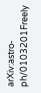arXiv:astro-ph/0103201Freely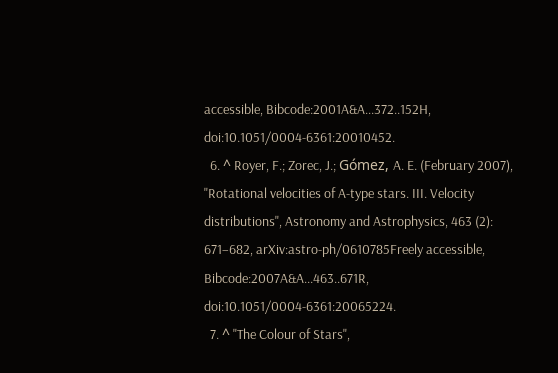accessible, Bibcode:2001A&A...372..152H, doi:10.1051/0004-6361:20010452.
  6. ^ Royer, F.; Zorec, J.; Gómez, A. E. (February 2007), "Rotational velocities of A-type stars. III. Velocity distributions", Astronomy and Astrophysics, 463 (2): 671–682, arXiv:astro-ph/0610785Freely accessible, Bibcode:2007A&A...463..671R, doi:10.1051/0004-6361:20065224.
  7. ^ "The Colour of Stars",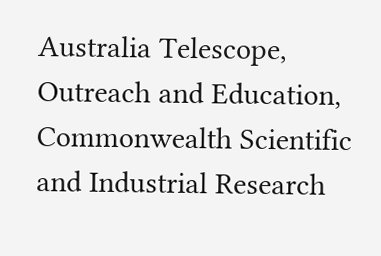Australia Telescope, Outreach and Education, Commonwealth Scientific and Industrial Research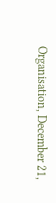Organisation, December 21,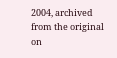2004, archived from the original on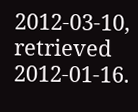2012-03-10, retrieved 2012-01-16.